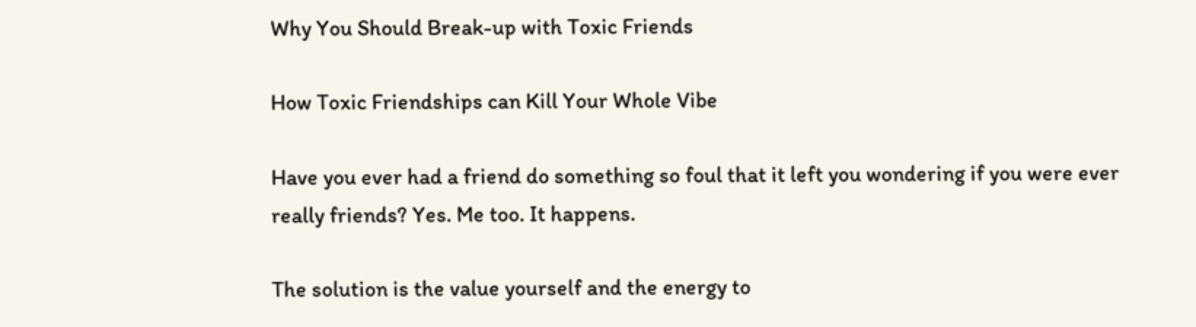Why You Should Break-up with Toxic Friends

How Toxic Friendships can Kill Your Whole Vibe

Have you ever had a friend do something so foul that it left you wondering if you were ever really friends? Yes. Me too. It happens.

The solution is the value yourself and the energy to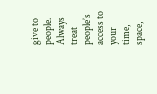give to people. Always treat people’s access to your time, space,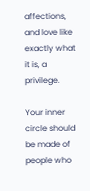affections, and love like exactly what it is, a privilege.

Your inner circle should be made of people who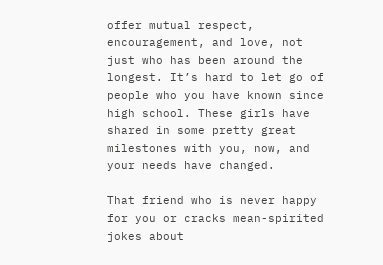offer mutual respect, encouragement, and love, not just who has been around the longest. It’s hard to let go of people who you have known since high school. These girls have shared in some pretty great milestones with you, now, and your needs have changed.

That friend who is never happy for you or cracks mean-spirited jokes about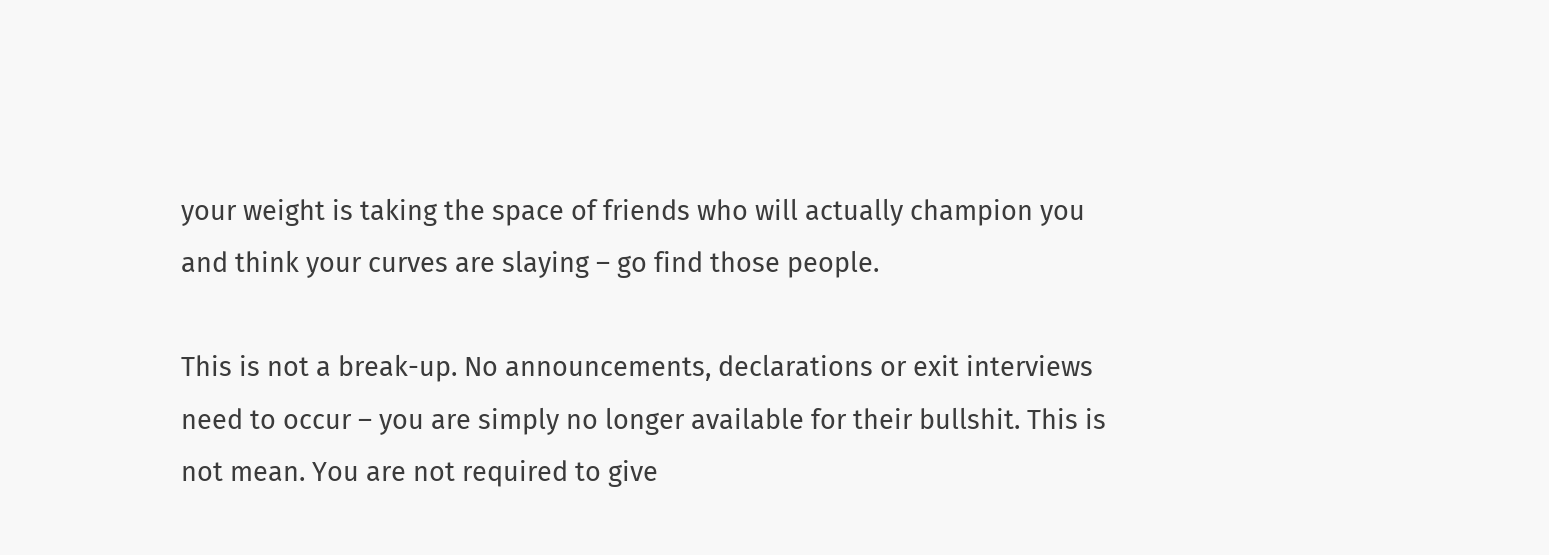your weight is taking the space of friends who will actually champion you and think your curves are slaying – go find those people.

This is not a break-up. No announcements, declarations or exit interviews need to occur – you are simply no longer available for their bullshit. This is not mean. You are not required to give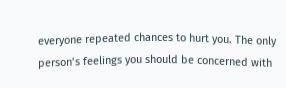everyone repeated chances to hurt you. The only person’s feelings you should be concerned with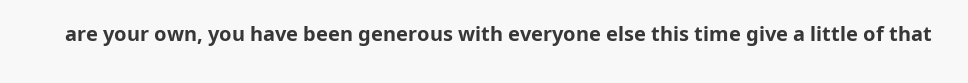are your own, you have been generous with everyone else this time give a little of that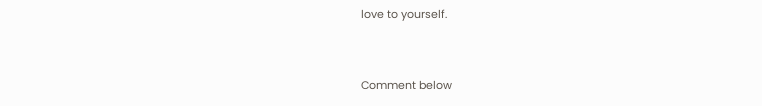love to yourself.


Comment below